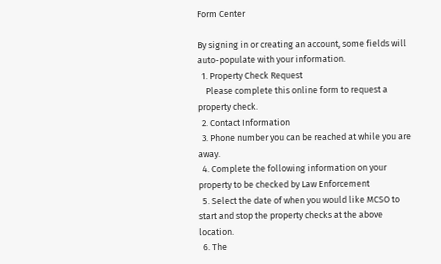Form Center

By signing in or creating an account, some fields will auto-populate with your information.
  1. Property Check Request
    Please complete this online form to request a property check.
  2. Contact Information
  3. Phone number you can be reached at while you are away.
  4. Complete the following information on your property to be checked by Law Enforcement
  5. Select the date of when you would like MCSO to start and stop the property checks at the above location.
  6. The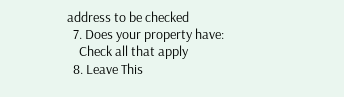address to be checked
  7. Does your property have:
    Check all that apply
  8. Leave This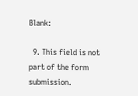Blank:

  9. This field is not part of the form submission.